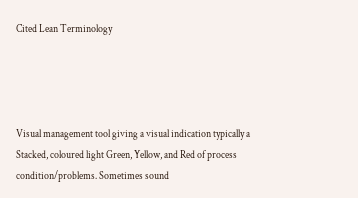Cited Lean Terminology




Visual management tool giving a visual indication typically a Stacked, coloured light Green, Yellow, and Red of process condition/problems. Sometimes sound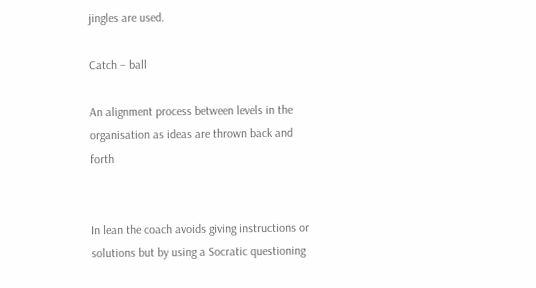jingles are used.

Catch – ball

An alignment process between levels in the organisation as ideas are thrown back and forth


In lean the coach avoids giving instructions or solutions but by using a Socratic questioning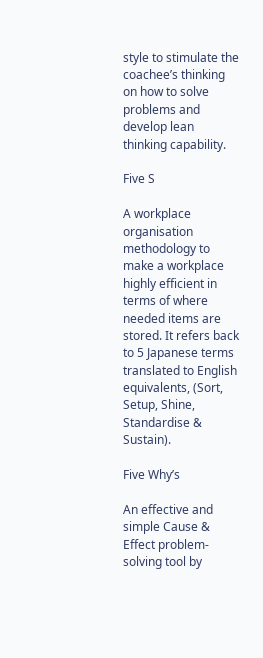style to stimulate the coachee’s thinking on how to solve problems and develop lean thinking capability.

Five S

A workplace organisation methodology to make a workplace highly efficient in terms of where needed items are stored. It refers back to 5 Japanese terms translated to English equivalents, (Sort, Setup, Shine, Standardise & Sustain).

Five Why’s

An effective and simple Cause & Effect problem-solving tool by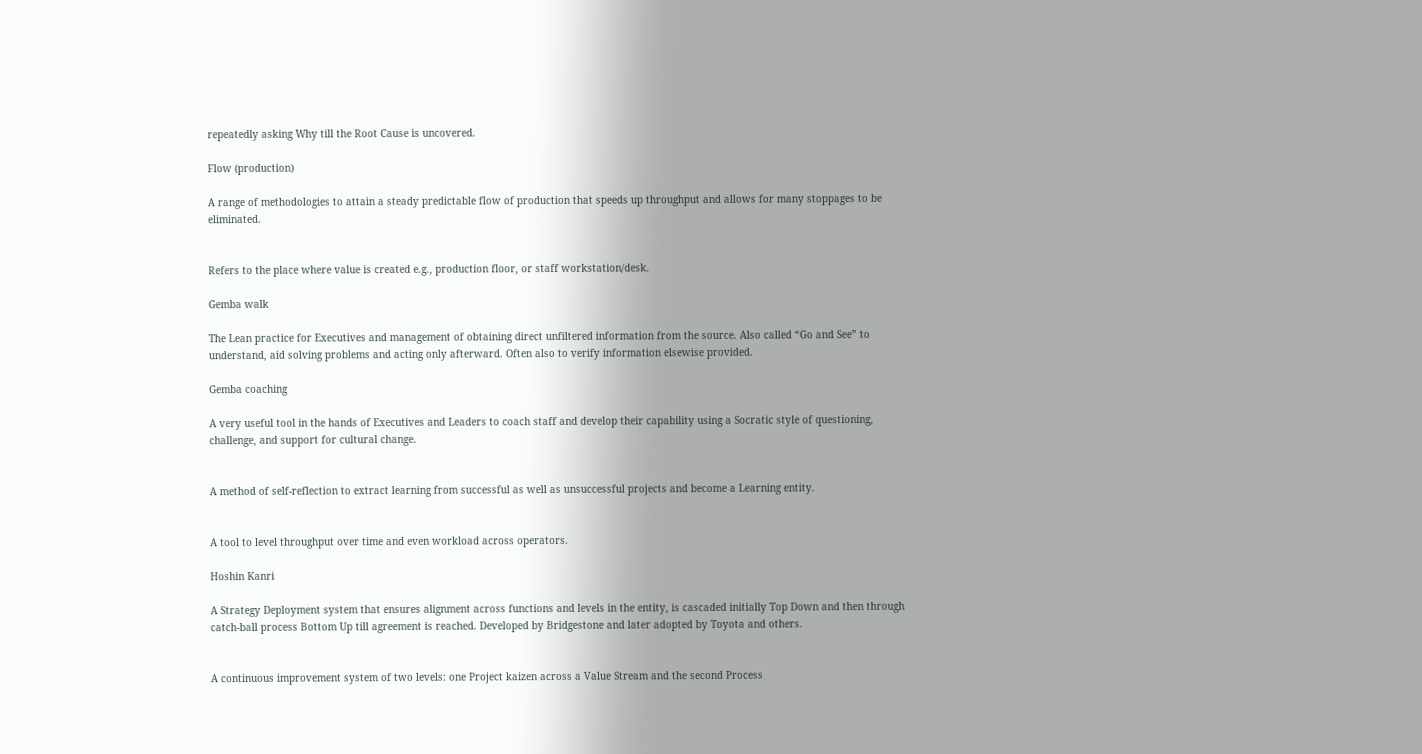repeatedly asking Why till the Root Cause is uncovered.

Flow (production)

A range of methodologies to attain a steady predictable flow of production that speeds up throughput and allows for many stoppages to be eliminated.


Refers to the place where value is created e.g., production floor, or staff workstation/desk.

Gemba walk

The Lean practice for Executives and management of obtaining direct unfiltered information from the source. Also called “Go and See” to understand, aid solving problems and acting only afterward. Often also to verify information elsewise provided.

Gemba coaching

A very useful tool in the hands of Executives and Leaders to coach staff and develop their capability using a Socratic style of questioning, challenge, and support for cultural change.


A method of self-reflection to extract learning from successful as well as unsuccessful projects and become a Learning entity.


A tool to level throughput over time and even workload across operators.

Hoshin Kanri

A Strategy Deployment system that ensures alignment across functions and levels in the entity, is cascaded initially Top Down and then through catch-ball process Bottom Up till agreement is reached. Developed by Bridgestone and later adopted by Toyota and others.


A continuous improvement system of two levels: one Project kaizen across a Value Stream and the second Process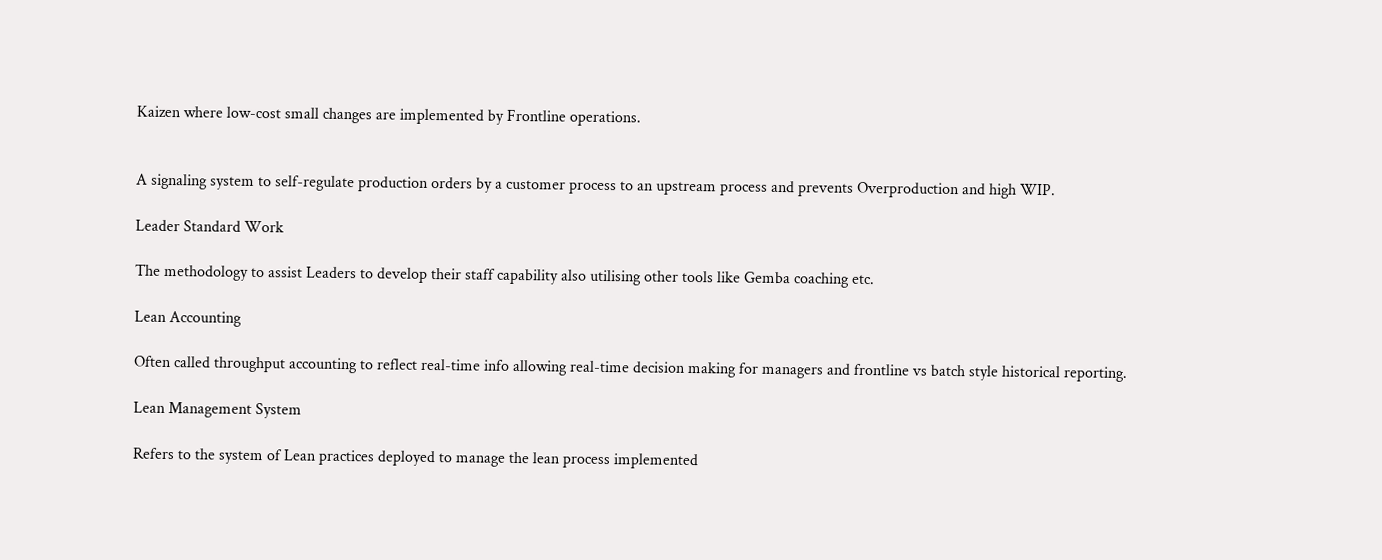Kaizen where low-cost small changes are implemented by Frontline operations.


A signaling system to self-regulate production orders by a customer process to an upstream process and prevents Overproduction and high WIP.

Leader Standard Work

The methodology to assist Leaders to develop their staff capability also utilising other tools like Gemba coaching etc.

Lean Accounting

Often called throughput accounting to reflect real-time info allowing real-time decision making for managers and frontline vs batch style historical reporting.

Lean Management System

Refers to the system of Lean practices deployed to manage the lean process implemented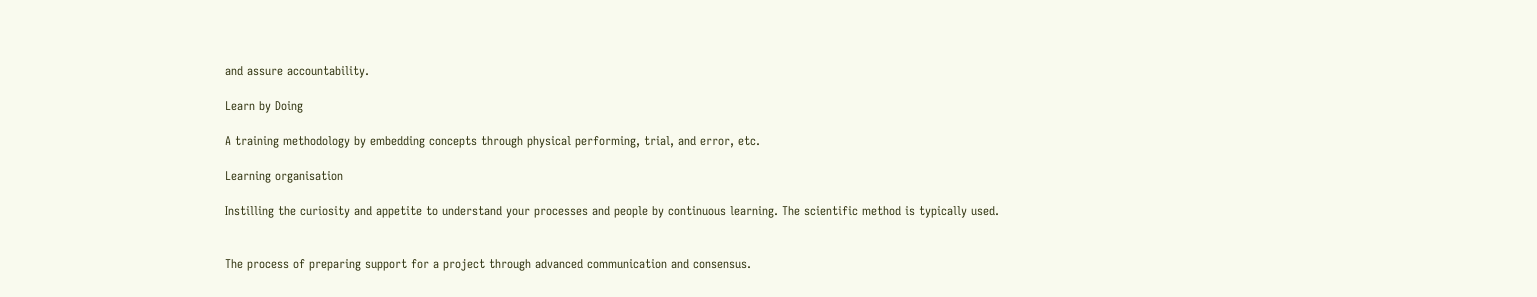and assure accountability.

Learn by Doing

A training methodology by embedding concepts through physical performing, trial, and error, etc.

Learning organisation

Instilling the curiosity and appetite to understand your processes and people by continuous learning. The scientific method is typically used.


The process of preparing support for a project through advanced communication and consensus.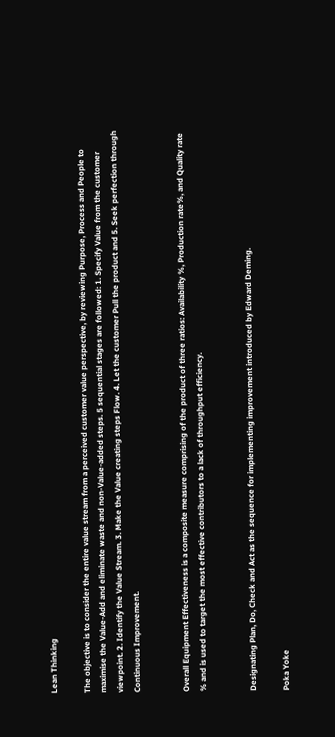Lean Thinking

The objective is to consider the entire value stream from a perceived customer value perspective, by reviewing Purpose, Process and People to maximise the Value-Add and eliminate waste and non-Value-added steps. 5 sequential stages are followed: 1. Specify Value from the customer viewpoint. 2. Identify the Value Stream. 3. Make the Value creating steps Flow. 4. Let the customer Pull the product and 5. Seek perfection through Continuous Improvement.


Overall Equipment Effectiveness is a composite measure comprising of the product of three ratios: Availability %, Production rate%, and Quality rate % and is used to target the most effective contributors to a lack of throughput efficiency.


Designating Plan, Do, Check and Act as the sequence for implementing improvement introduced by Edward Deming.

Poka Yoke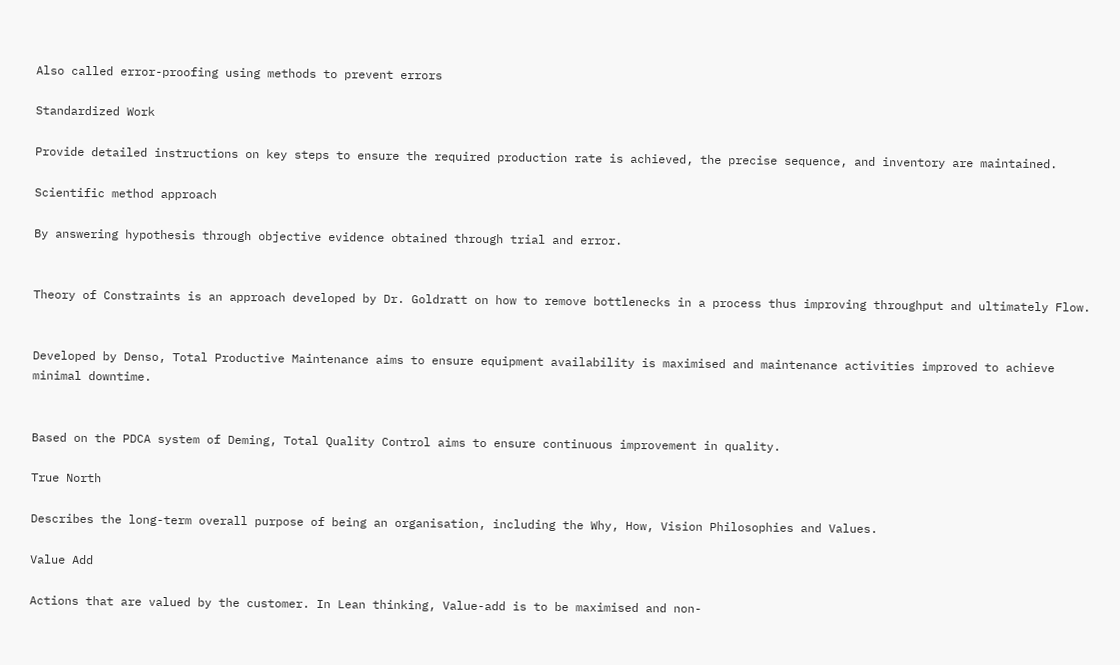Also called error-proofing using methods to prevent errors

Standardized Work

Provide detailed instructions on key steps to ensure the required production rate is achieved, the precise sequence, and inventory are maintained.

Scientific method approach

By answering hypothesis through objective evidence obtained through trial and error.


Theory of Constraints is an approach developed by Dr. Goldratt on how to remove bottlenecks in a process thus improving throughput and ultimately Flow.


Developed by Denso, Total Productive Maintenance aims to ensure equipment availability is maximised and maintenance activities improved to achieve minimal downtime.


Based on the PDCA system of Deming, Total Quality Control aims to ensure continuous improvement in quality.

True North

Describes the long-term overall purpose of being an organisation, including the Why, How, Vision Philosophies and Values.

Value Add

Actions that are valued by the customer. In Lean thinking, Value-add is to be maximised and non-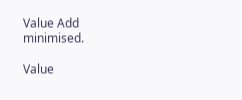Value Add minimised.

Value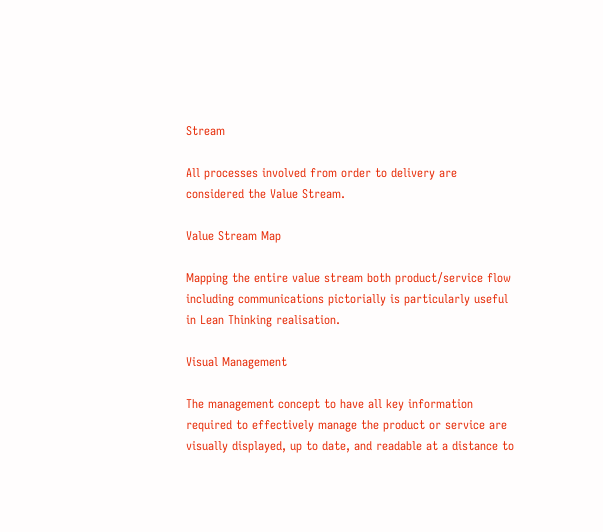Stream

All processes involved from order to delivery are considered the Value Stream.

Value Stream Map

Mapping the entire value stream both product/service flow including communications pictorially is particularly useful in Lean Thinking realisation.

Visual Management

The management concept to have all key information required to effectively manage the product or service are visually displayed, up to date, and readable at a distance to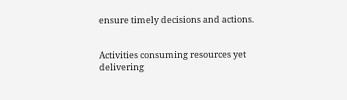ensure timely decisions and actions.


Activities consuming resources yet delivering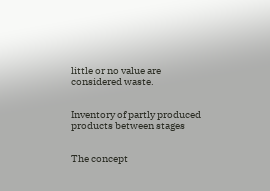little or no value are considered waste.


Inventory of partly produced products between stages


The concept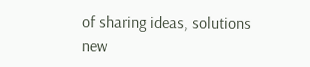of sharing ideas, solutions new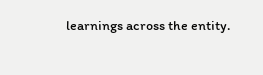learnings across the entity.